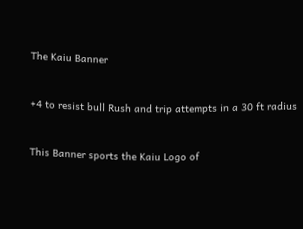The Kaiu Banner


+4 to resist bull Rush and trip attempts in a 30 ft radius


This Banner sports the Kaiu Logo of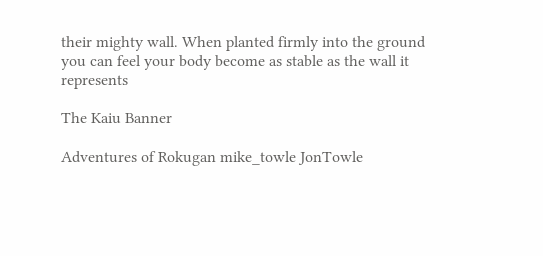their mighty wall. When planted firmly into the ground you can feel your body become as stable as the wall it represents

The Kaiu Banner

Adventures of Rokugan mike_towle JonTowle